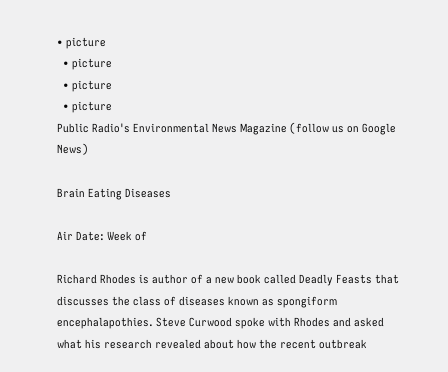• picture
  • picture
  • picture
  • picture
Public Radio's Environmental News Magazine (follow us on Google News)

Brain Eating Diseases

Air Date: Week of

Richard Rhodes is author of a new book called Deadly Feasts that discusses the class of diseases known as spongiform encephalapothies. Steve Curwood spoke with Rhodes and asked what his research revealed about how the recent outbreak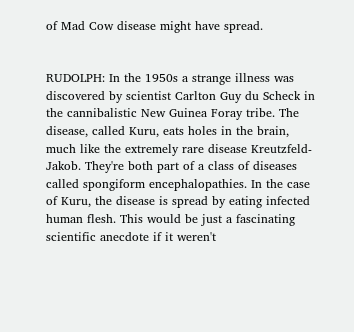of Mad Cow disease might have spread.


RUDOLPH: In the 1950s a strange illness was discovered by scientist Carlton Guy du Scheck in the cannibalistic New Guinea Foray tribe. The disease, called Kuru, eats holes in the brain, much like the extremely rare disease Kreutzfeld-Jakob. They're both part of a class of diseases called spongiform encephalopathies. In the case of Kuru, the disease is spread by eating infected human flesh. This would be just a fascinating scientific anecdote if it weren't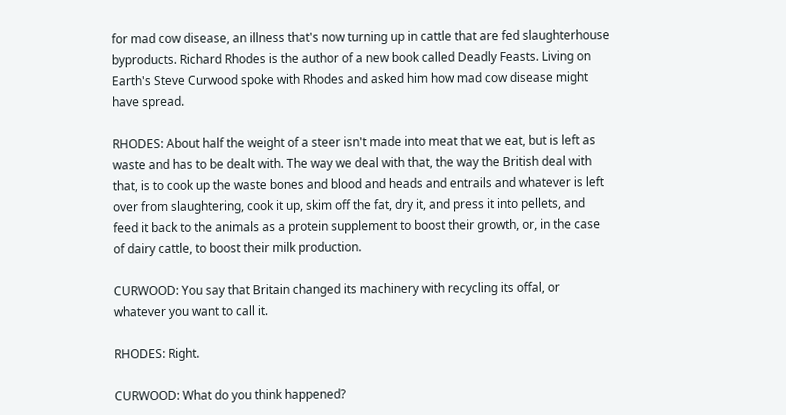for mad cow disease, an illness that's now turning up in cattle that are fed slaughterhouse byproducts. Richard Rhodes is the author of a new book called Deadly Feasts. Living on Earth's Steve Curwood spoke with Rhodes and asked him how mad cow disease might have spread.

RHODES: About half the weight of a steer isn't made into meat that we eat, but is left as waste and has to be dealt with. The way we deal with that, the way the British deal with that, is to cook up the waste bones and blood and heads and entrails and whatever is left over from slaughtering, cook it up, skim off the fat, dry it, and press it into pellets, and feed it back to the animals as a protein supplement to boost their growth, or, in the case of dairy cattle, to boost their milk production.

CURWOOD: You say that Britain changed its machinery with recycling its offal, or whatever you want to call it.

RHODES: Right.

CURWOOD: What do you think happened?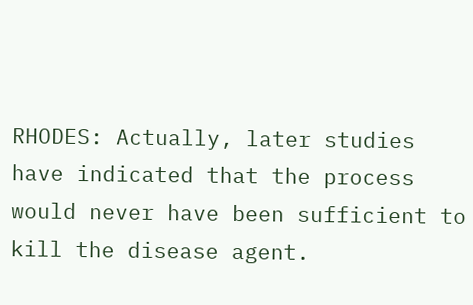RHODES: Actually, later studies have indicated that the process would never have been sufficient to kill the disease agent.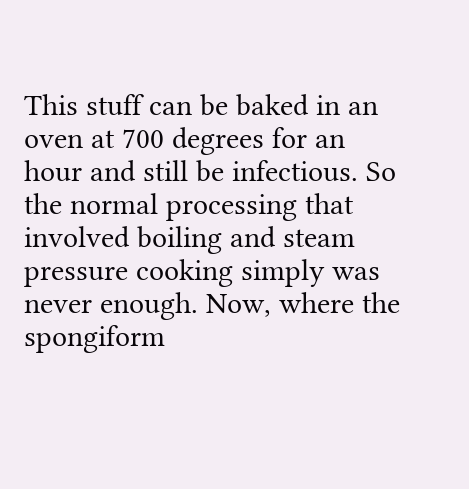This stuff can be baked in an oven at 700 degrees for an hour and still be infectious. So the normal processing that involved boiling and steam pressure cooking simply was never enough. Now, where the spongiform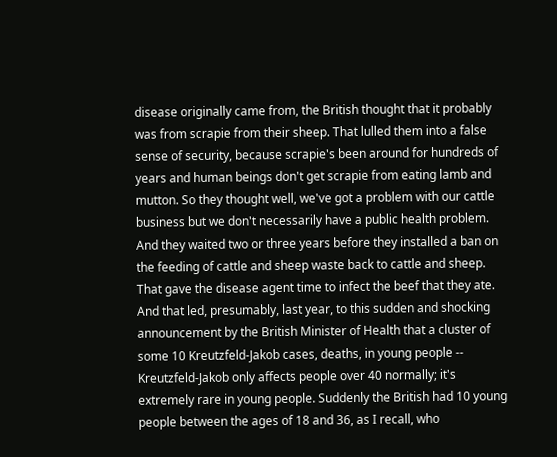disease originally came from, the British thought that it probably was from scrapie from their sheep. That lulled them into a false sense of security, because scrapie's been around for hundreds of years and human beings don't get scrapie from eating lamb and mutton. So they thought well, we've got a problem with our cattle business but we don't necessarily have a public health problem. And they waited two or three years before they installed a ban on the feeding of cattle and sheep waste back to cattle and sheep. That gave the disease agent time to infect the beef that they ate. And that led, presumably, last year, to this sudden and shocking announcement by the British Minister of Health that a cluster of some 10 Kreutzfeld-Jakob cases, deaths, in young people -- Kreutzfeld-Jakob only affects people over 40 normally; it's extremely rare in young people. Suddenly the British had 10 young people between the ages of 18 and 36, as I recall, who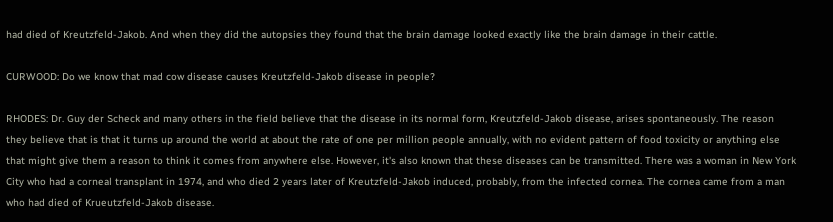had died of Kreutzfeld-Jakob. And when they did the autopsies they found that the brain damage looked exactly like the brain damage in their cattle.

CURWOOD: Do we know that mad cow disease causes Kreutzfeld-Jakob disease in people?

RHODES: Dr. Guy der Scheck and many others in the field believe that the disease in its normal form, Kreutzfeld-Jakob disease, arises spontaneously. The reason they believe that is that it turns up around the world at about the rate of one per million people annually, with no evident pattern of food toxicity or anything else that might give them a reason to think it comes from anywhere else. However, it's also known that these diseases can be transmitted. There was a woman in New York City who had a corneal transplant in 1974, and who died 2 years later of Kreutzfeld-Jakob induced, probably, from the infected cornea. The cornea came from a man who had died of Krueutzfeld-Jakob disease.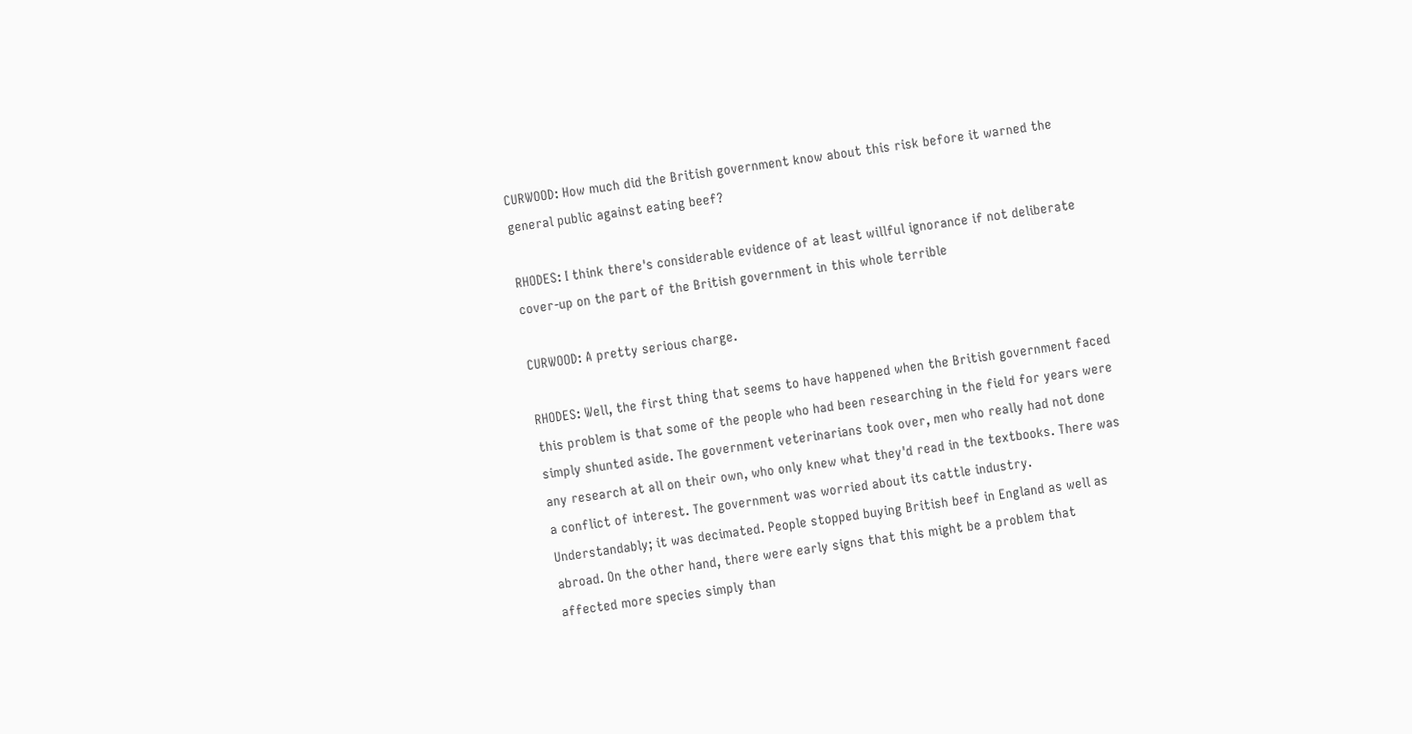CURWOOD: How much did the British government know about this risk before it warned the general public against eating beef?

RHODES: I think there's considerable evidence of at least willful ignorance if not deliberate cover-up on the part of the British government in this whole terrible

CURWOOD: A pretty serious charge.

RHODES: Well, the first thing that seems to have happened when the British government faced this problem is that some of the people who had been researching in the field for years were simply shunted aside. The government veterinarians took over, men who really had not done any research at all on their own, who only knew what they'd read in the textbooks. There was a conflict of interest. The government was worried about its cattle industry. Understandably; it was decimated. People stopped buying British beef in England as well as abroad. On the other hand, there were early signs that this might be a problem that affected more species simply than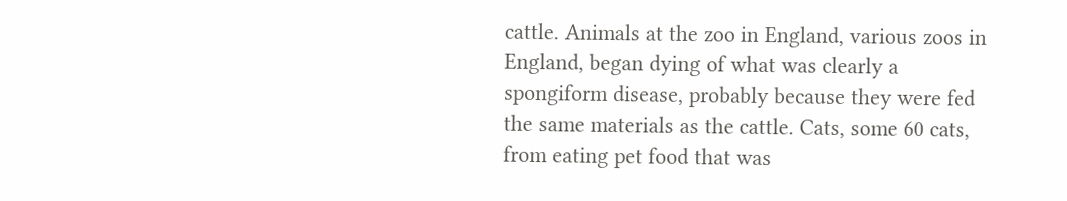cattle. Animals at the zoo in England, various zoos in England, began dying of what was clearly a spongiform disease, probably because they were fed the same materials as the cattle. Cats, some 60 cats, from eating pet food that was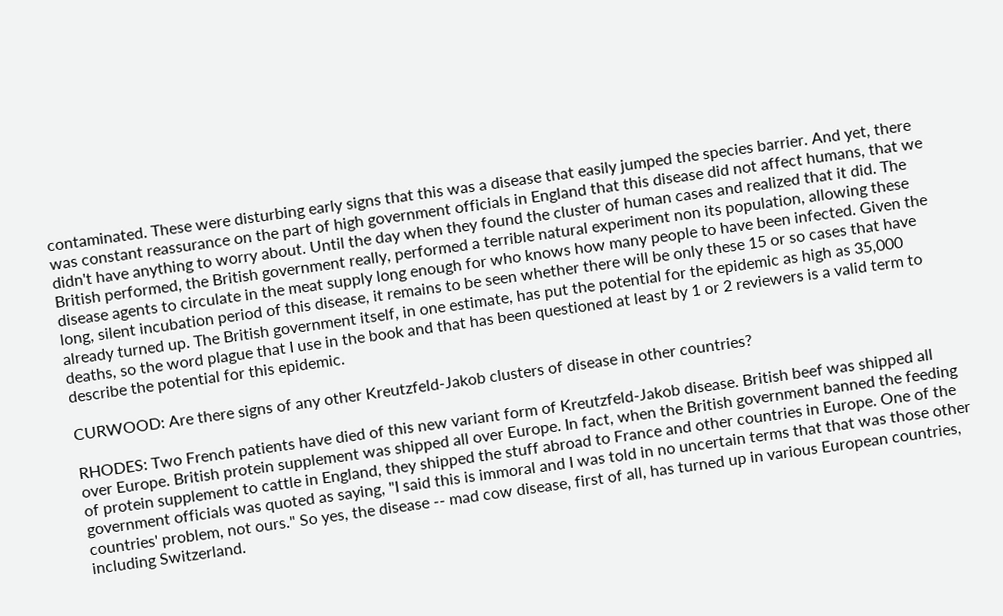contaminated. These were disturbing early signs that this was a disease that easily jumped the species barrier. And yet, there was constant reassurance on the part of high government officials in England that this disease did not affect humans, that we didn't have anything to worry about. Until the day when they found the cluster of human cases and realized that it did. The British performed, the British government really, performed a terrible natural experiment non its population, allowing these disease agents to circulate in the meat supply long enough for who knows how many people to have been infected. Given the long, silent incubation period of this disease, it remains to be seen whether there will be only these 15 or so cases that have already turned up. The British government itself, in one estimate, has put the potential for the epidemic as high as 35,000 deaths, so the word plague that I use in the book and that has been questioned at least by 1 or 2 reviewers is a valid term to describe the potential for this epidemic.

CURWOOD: Are there signs of any other Kreutzfeld-Jakob clusters of disease in other countries?

RHODES: Two French patients have died of this new variant form of Kreutzfeld-Jakob disease. British beef was shipped all over Europe. British protein supplement was shipped all over Europe. In fact, when the British government banned the feeding of protein supplement to cattle in England, they shipped the stuff abroad to France and other countries in Europe. One of the government officials was quoted as saying, "I said this is immoral and I was told in no uncertain terms that that was those other countries' problem, not ours." So yes, the disease -- mad cow disease, first of all, has turned up in various European countries, including Switzerland.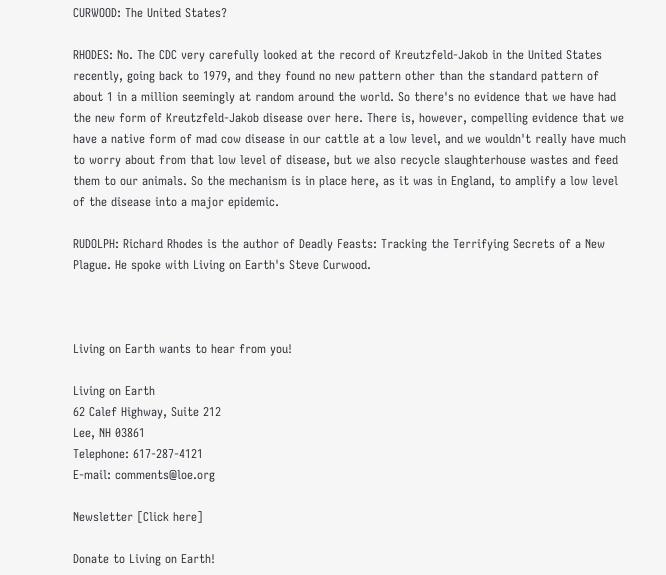CURWOOD: The United States?

RHODES: No. The CDC very carefully looked at the record of Kreutzfeld-Jakob in the United States recently, going back to 1979, and they found no new pattern other than the standard pattern of about 1 in a million seemingly at random around the world. So there's no evidence that we have had the new form of Kreutzfeld-Jakob disease over here. There is, however, compelling evidence that we have a native form of mad cow disease in our cattle at a low level, and we wouldn't really have much to worry about from that low level of disease, but we also recycle slaughterhouse wastes and feed them to our animals. So the mechanism is in place here, as it was in England, to amplify a low level of the disease into a major epidemic.

RUDOLPH: Richard Rhodes is the author of Deadly Feasts: Tracking the Terrifying Secrets of a New Plague. He spoke with Living on Earth's Steve Curwood.



Living on Earth wants to hear from you!

Living on Earth
62 Calef Highway, Suite 212
Lee, NH 03861
Telephone: 617-287-4121
E-mail: comments@loe.org

Newsletter [Click here]

Donate to Living on Earth!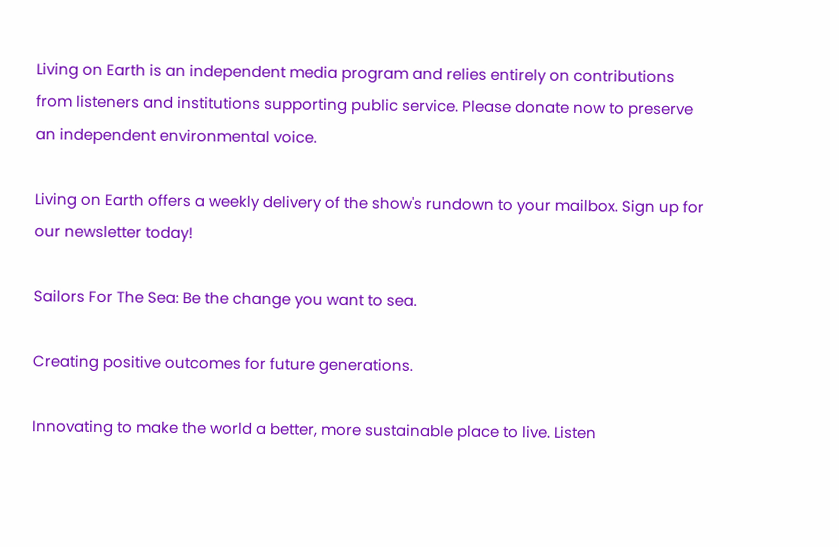Living on Earth is an independent media program and relies entirely on contributions from listeners and institutions supporting public service. Please donate now to preserve an independent environmental voice.

Living on Earth offers a weekly delivery of the show's rundown to your mailbox. Sign up for our newsletter today!

Sailors For The Sea: Be the change you want to sea.

Creating positive outcomes for future generations.

Innovating to make the world a better, more sustainable place to live. Listen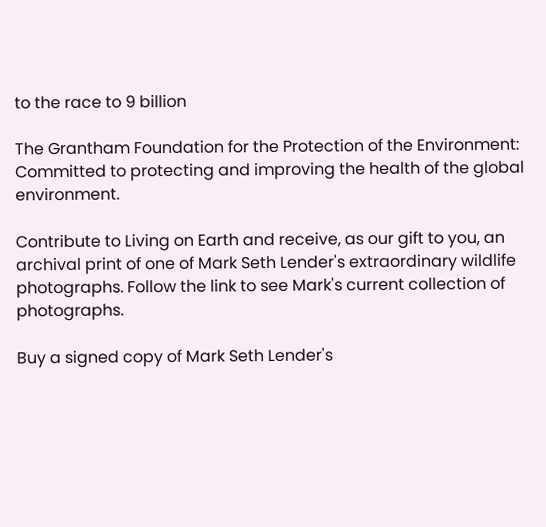to the race to 9 billion

The Grantham Foundation for the Protection of the Environment: Committed to protecting and improving the health of the global environment.

Contribute to Living on Earth and receive, as our gift to you, an archival print of one of Mark Seth Lender's extraordinary wildlife photographs. Follow the link to see Mark's current collection of photographs.

Buy a signed copy of Mark Seth Lender's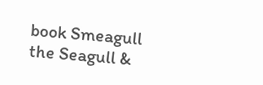book Smeagull the Seagull &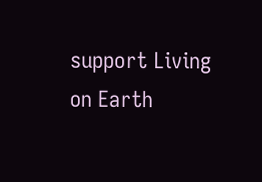support Living on Earth